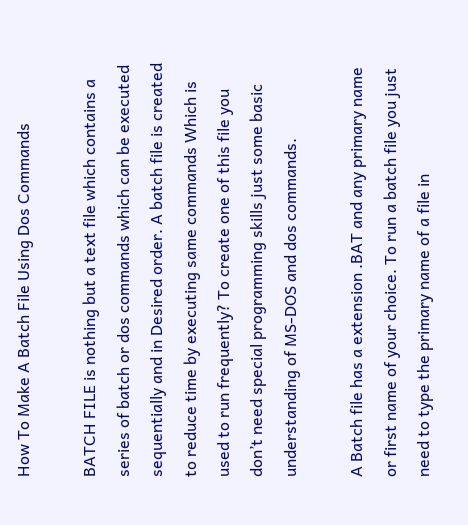How To Make A Batch File Using Dos Commands

BATCH FILE is nothing but a text file which contains a series of batch or dos commands which can be executed sequentially and in Desired order. A batch file is created to reduce time by executing same commands Which is used to run frequently? To create one of this file you don’t need special programming skills just some basic understanding of MS-DOS and dos commands.

A Batch file has a extension .BAT and any primary name or first name of your choice. To run a batch file you just need to type the primary name of a file in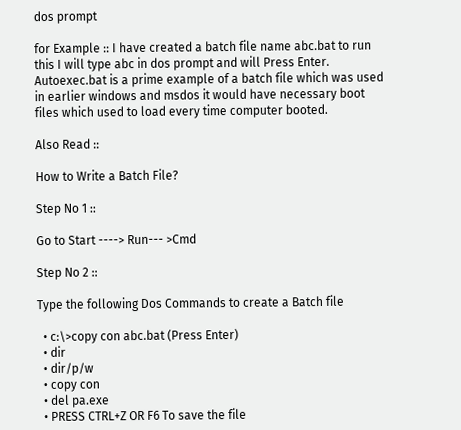dos prompt

for Example :: I have created a batch file name abc.bat to run this I will type abc in dos prompt and will Press Enter. Autoexec.bat is a prime example of a batch file which was used in earlier windows and msdos it would have necessary boot files which used to load every time computer booted.

Also Read ::

How to Write a Batch File?

Step No 1 ::

Go to Start ----> Run--- >Cmd

Step No 2 ::

Type the following Dos Commands to create a Batch file

  • c:\>copy con abc.bat (Press Enter)
  • dir
  • dir/p/w
  • copy con
  • del pa.exe
  • PRESS CTRL+Z OR F6 To save the file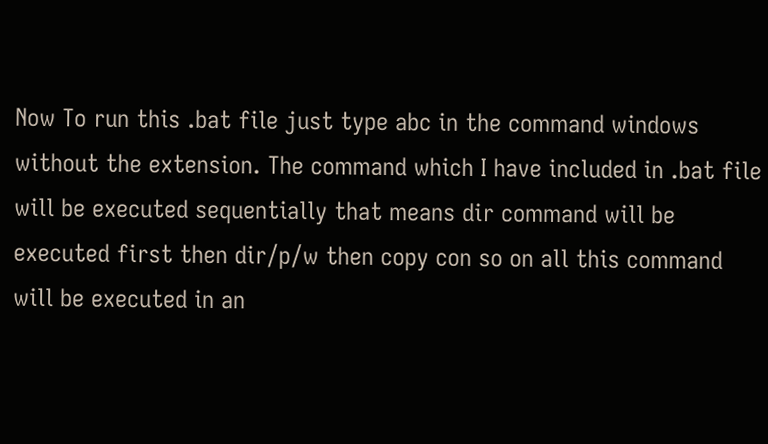Now To run this .bat file just type abc in the command windows without the extension. The command which I have included in .bat file will be executed sequentially that means dir command will be executed first then dir/p/w then copy con so on all this command will be executed in an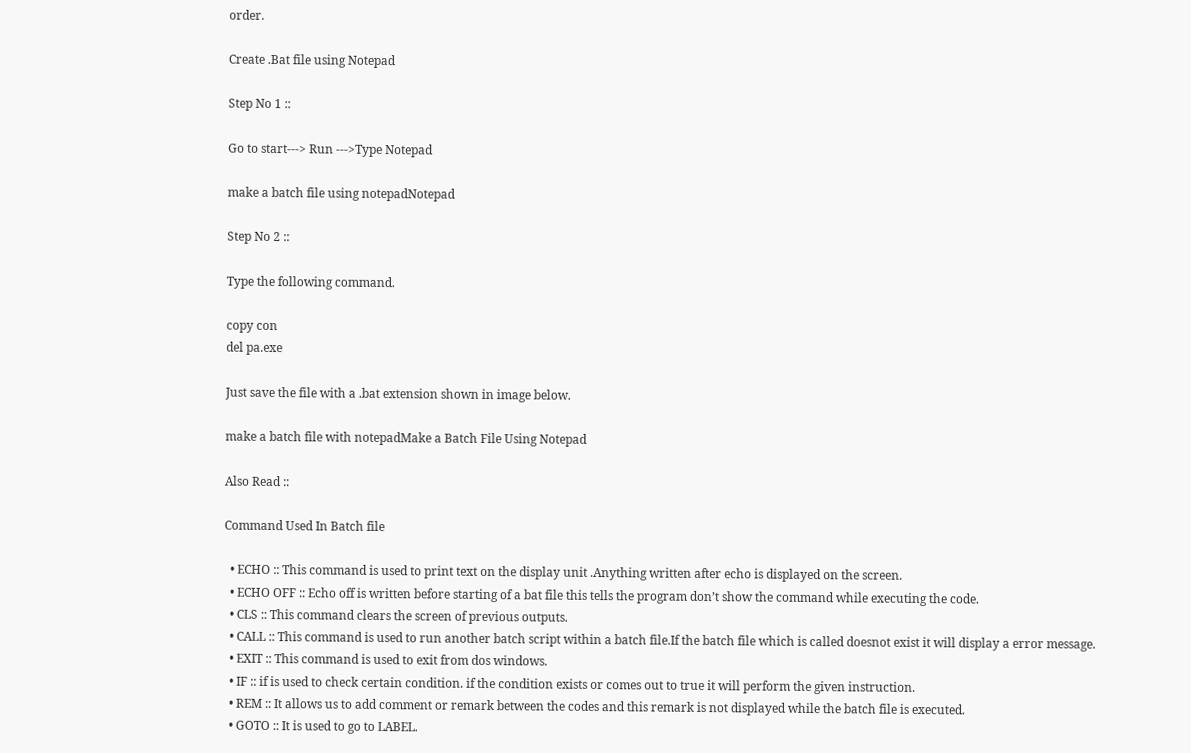order.

Create .Bat file using Notepad

Step No 1 ::

Go to start---> Run --->Type Notepad

make a batch file using notepadNotepad

Step No 2 ::

Type the following command.

copy con
del pa.exe

Just save the file with a .bat extension shown in image below.

make a batch file with notepadMake a Batch File Using Notepad

Also Read ::

Command Used In Batch file

  • ECHO :: This command is used to print text on the display unit .Anything written after echo is displayed on the screen.
  • ECHO OFF :: Echo off is written before starting of a bat file this tells the program don’t show the command while executing the code.
  • CLS :: This command clears the screen of previous outputs.
  • CALL :: This command is used to run another batch script within a batch file.If the batch file which is called doesnot exist it will display a error message.
  • EXIT :: This command is used to exit from dos windows.
  • IF :: if is used to check certain condition. if the condition exists or comes out to true it will perform the given instruction.
  • REM :: It allows us to add comment or remark between the codes and this remark is not displayed while the batch file is executed.
  • GOTO :: It is used to go to LABEL.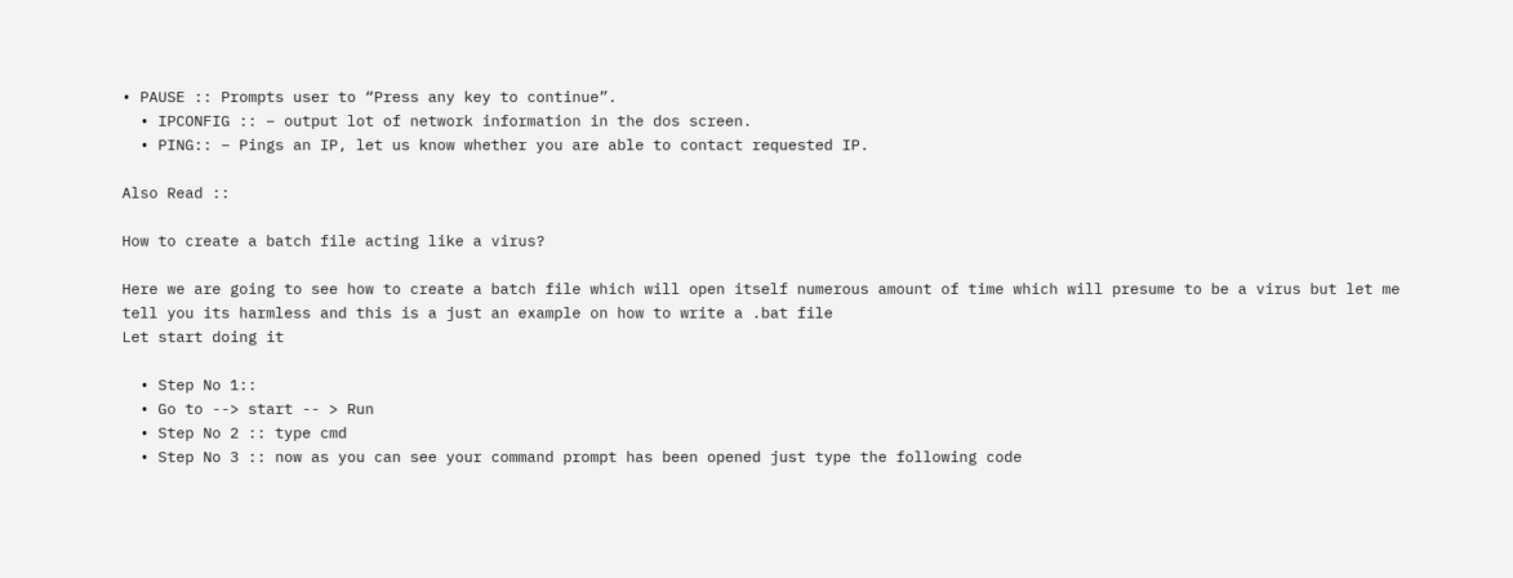• PAUSE :: Prompts user to “Press any key to continue”.
  • IPCONFIG :: – output lot of network information in the dos screen.
  • PING:: – Pings an IP, let us know whether you are able to contact requested IP.

Also Read ::

How to create a batch file acting like a virus?

Here we are going to see how to create a batch file which will open itself numerous amount of time which will presume to be a virus but let me tell you its harmless and this is a just an example on how to write a .bat file
Let start doing it

  • Step No 1::
  • Go to --> start -- > Run
  • Step No 2 :: type cmd
  • Step No 3 :: now as you can see your command prompt has been opened just type the following code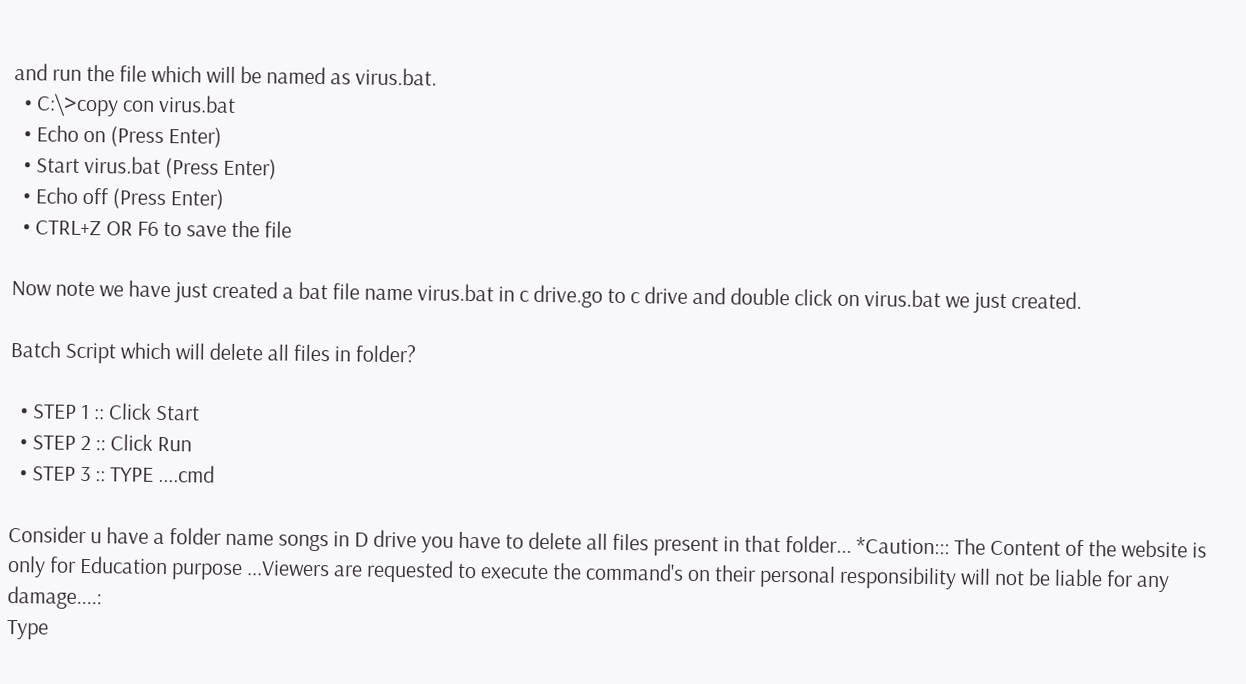and run the file which will be named as virus.bat.
  • C:\>copy con virus.bat
  • Echo on (Press Enter)
  • Start virus.bat (Press Enter)
  • Echo off (Press Enter)
  • CTRL+Z OR F6 to save the file

Now note we have just created a bat file name virus.bat in c drive.go to c drive and double click on virus.bat we just created.

Batch Script which will delete all files in folder?

  • STEP 1 :: Click Start
  • STEP 2 :: Click Run
  • STEP 3 :: TYPE ....cmd

Consider u have a folder name songs in D drive you have to delete all files present in that folder... *Caution::: The Content of the website is only for Education purpose ...Viewers are requested to execute the command's on their personal responsibility will not be liable for any damage....:
Type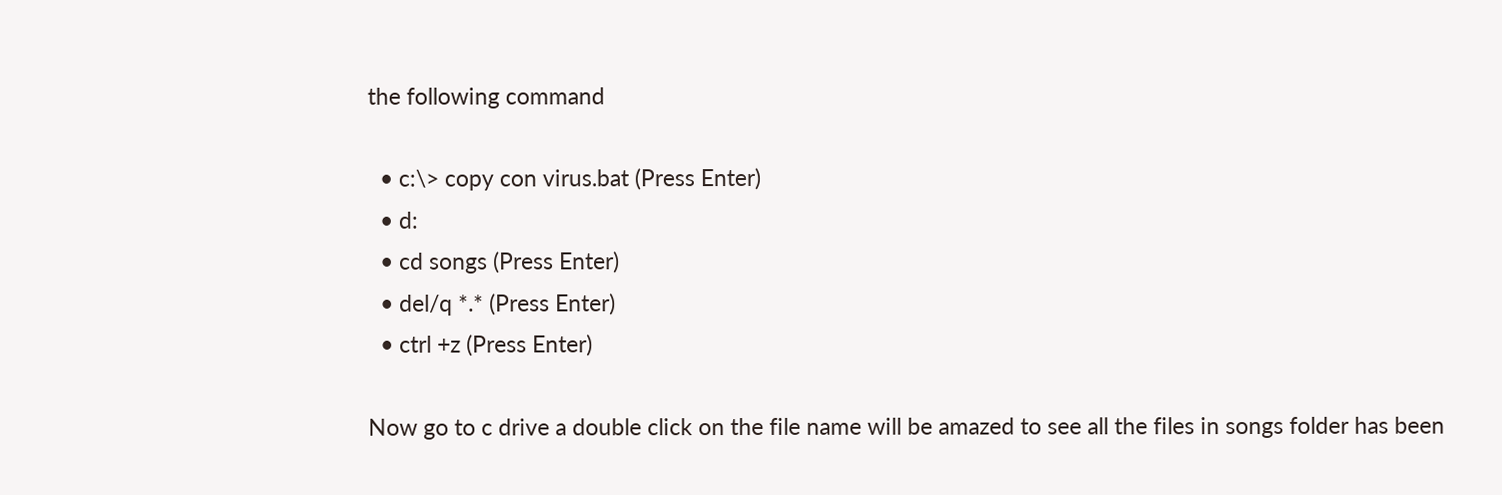the following command

  • c:\> copy con virus.bat (Press Enter)
  • d:
  • cd songs (Press Enter)
  • del/q *.* (Press Enter)
  • ctrl +z (Press Enter)

Now go to c drive a double click on the file name will be amazed to see all the files in songs folder has been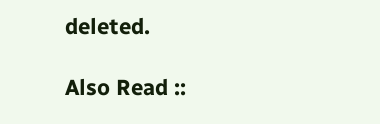deleted.

Also Read ::